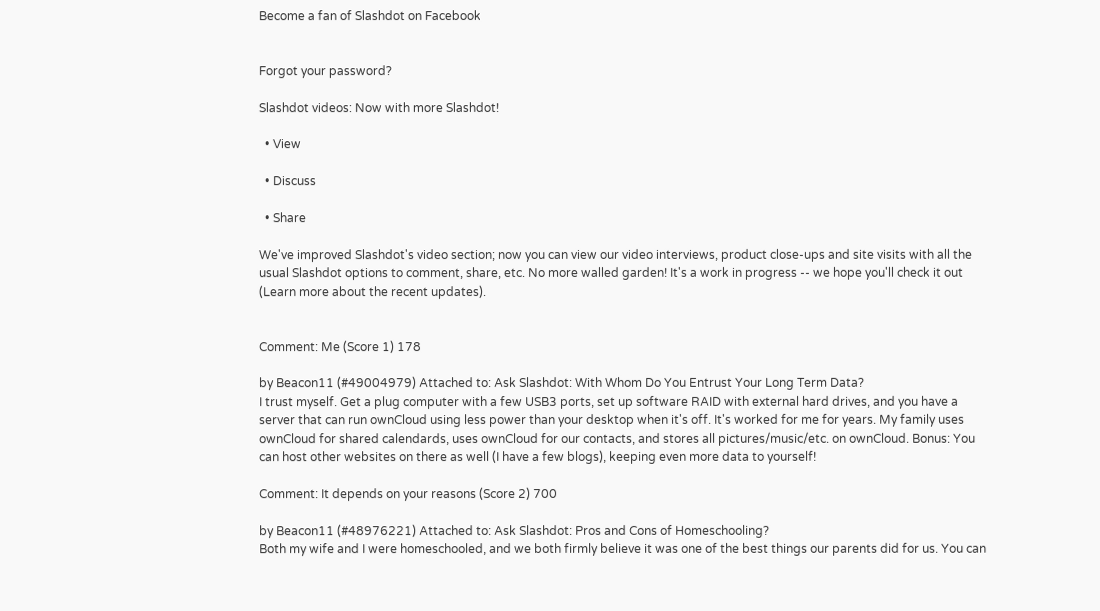Become a fan of Slashdot on Facebook


Forgot your password?

Slashdot videos: Now with more Slashdot!

  • View

  • Discuss

  • Share

We've improved Slashdot's video section; now you can view our video interviews, product close-ups and site visits with all the usual Slashdot options to comment, share, etc. No more walled garden! It's a work in progress -- we hope you'll check it out (Learn more about the recent updates).


Comment: Me (Score 1) 178

by Beacon11 (#49004979) Attached to: Ask Slashdot: With Whom Do You Entrust Your Long Term Data?
I trust myself. Get a plug computer with a few USB3 ports, set up software RAID with external hard drives, and you have a server that can run ownCloud using less power than your desktop when it's off. It's worked for me for years. My family uses ownCloud for shared calendards, uses ownCloud for our contacts, and stores all pictures/music/etc. on ownCloud. Bonus: You can host other websites on there as well (I have a few blogs), keeping even more data to yourself!

Comment: It depends on your reasons (Score 2) 700

by Beacon11 (#48976221) Attached to: Ask Slashdot: Pros and Cons of Homeschooling?
Both my wife and I were homeschooled, and we both firmly believe it was one of the best things our parents did for us. You can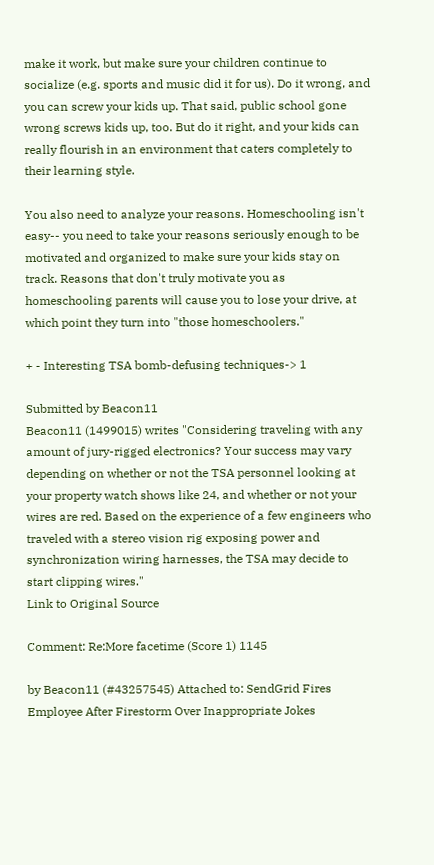make it work, but make sure your children continue to socialize (e.g. sports and music did it for us). Do it wrong, and you can screw your kids up. That said, public school gone wrong screws kids up, too. But do it right, and your kids can really flourish in an environment that caters completely to their learning style.

You also need to analyze your reasons. Homeschooling isn't easy-- you need to take your reasons seriously enough to be motivated and organized to make sure your kids stay on track. Reasons that don't truly motivate you as homeschooling parents will cause you to lose your drive, at which point they turn into "those homeschoolers."

+ - Interesting TSA bomb-defusing techniques-> 1

Submitted by Beacon11
Beacon11 (1499015) writes "Considering traveling with any amount of jury-rigged electronics? Your success may vary depending on whether or not the TSA personnel looking at your property watch shows like 24, and whether or not your wires are red. Based on the experience of a few engineers who traveled with a stereo vision rig exposing power and synchronization wiring harnesses, the TSA may decide to start clipping wires."
Link to Original Source

Comment: Re:More facetime (Score 1) 1145

by Beacon11 (#43257545) Attached to: SendGrid Fires Employee After Firestorm Over Inappropriate Jokes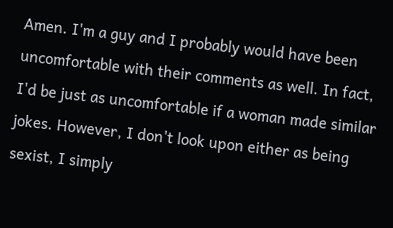Amen. I'm a guy and I probably would have been uncomfortable with their comments as well. In fact, I'd be just as uncomfortable if a woman made similar jokes. However, I don't look upon either as being sexist, I simply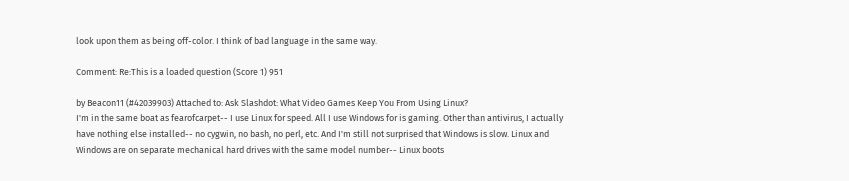look upon them as being off-color. I think of bad language in the same way.

Comment: Re:This is a loaded question (Score 1) 951

by Beacon11 (#42039903) Attached to: Ask Slashdot: What Video Games Keep You From Using Linux?
I'm in the same boat as fearofcarpet-- I use Linux for speed. All I use Windows for is gaming. Other than antivirus, I actually have nothing else installed-- no cygwin, no bash, no perl, etc. And I'm still not surprised that Windows is slow. Linux and Windows are on separate mechanical hard drives with the same model number-- Linux boots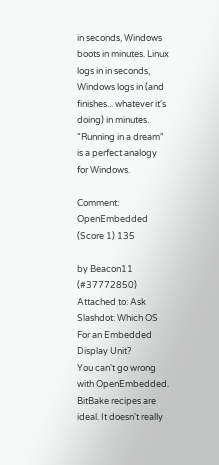in seconds, Windows boots in minutes. Linux logs in in seconds, Windows logs in (and finishes... whatever it's doing) in minutes. "Running in a dream" is a perfect analogy for Windows.

Comment: OpenEmbedded (Score 1) 135

by Beacon11 (#37772850) Attached to: Ask Slashdot: Which OS For an Embedded Display Unit?
You can't go wrong with OpenEmbedded. BitBake recipes are ideal. It doesn't really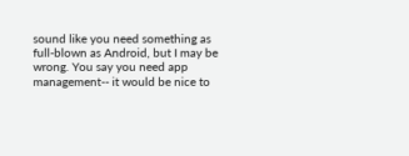sound like you need something as full-blown as Android, but I may be wrong. You say you need app management-- it would be nice to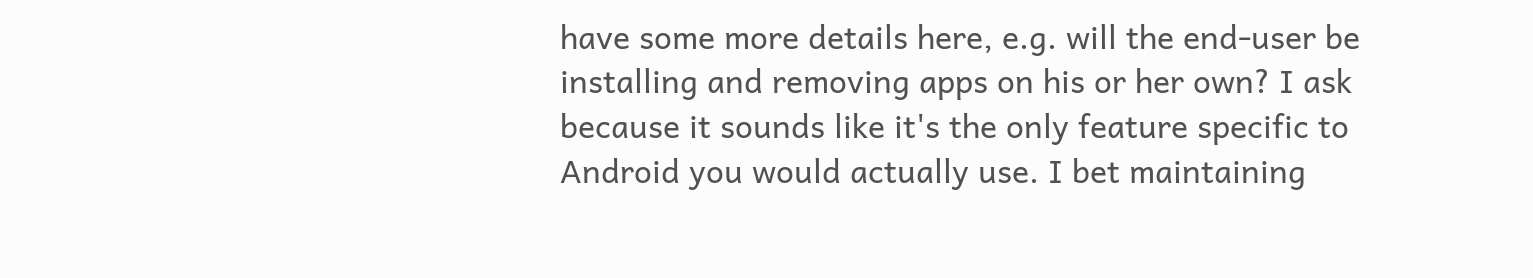have some more details here, e.g. will the end-user be installing and removing apps on his or her own? I ask because it sounds like it's the only feature specific to Android you would actually use. I bet maintaining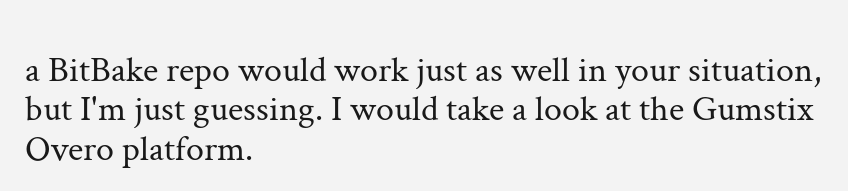a BitBake repo would work just as well in your situation, but I'm just guessing. I would take a look at the Gumstix Overo platform.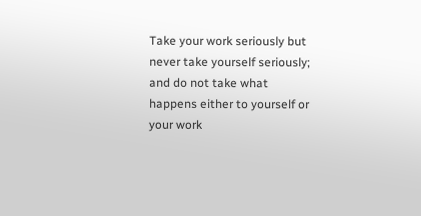Take your work seriously but never take yourself seriously; and do not take what happens either to yourself or your work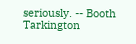seriously. -- Booth Tarkington